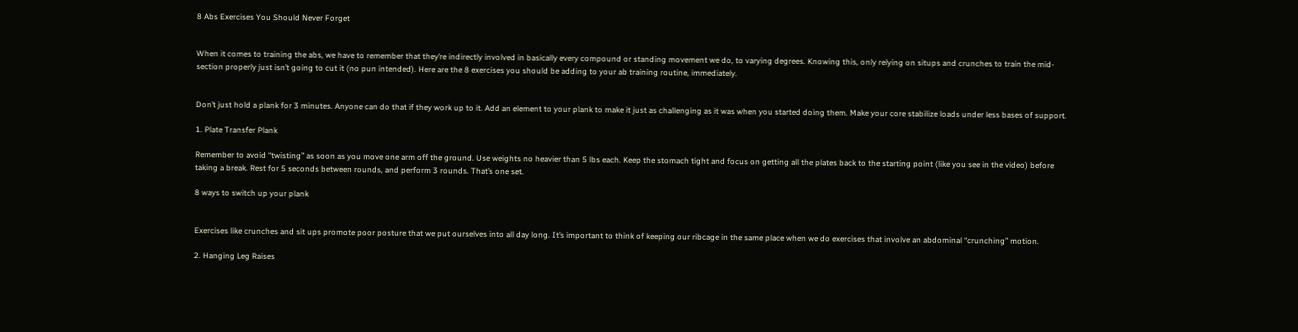8 Abs Exercises You Should Never Forget


When it comes to training the abs, we have to remember that they’re indirectly involved in basically every compound or standing movement we do, to varying degrees. Knowing this, only relying on situps and crunches to train the mid-section properly just isn’t going to cut it (no pun intended). Here are the 8 exercises you should be adding to your ab training routine, immediately.


Don’t just hold a plank for 3 minutes. Anyone can do that if they work up to it. Add an element to your plank to make it just as challenging as it was when you started doing them. Make your core stabilize loads under less bases of support.

1. Plate Transfer Plank

Remember to avoid “twisting” as soon as you move one arm off the ground. Use weights no heavier than 5 lbs each. Keep the stomach tight and focus on getting all the plates back to the starting point (like you see in the video) before taking a break. Rest for 5 seconds between rounds, and perform 3 rounds. That’s one set.

8 ways to switch up your plank


Exercises like crunches and sit ups promote poor posture that we put ourselves into all day long. It’s important to think of keeping our ribcage in the same place when we do exercises that involve an abdominal “crunching” motion.

2. Hanging Leg Raises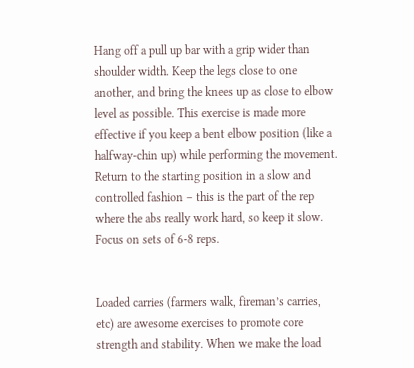Hang off a pull up bar with a grip wider than shoulder width. Keep the legs close to one another, and bring the knees up as close to elbow level as possible. This exercise is made more effective if you keep a bent elbow position (like a halfway-chin up) while performing the movement. Return to the starting position in a slow and controlled fashion – this is the part of the rep where the abs really work hard, so keep it slow. Focus on sets of 6-8 reps.


Loaded carries (farmers walk, fireman’s carries, etc) are awesome exercises to promote core strength and stability. When we make the load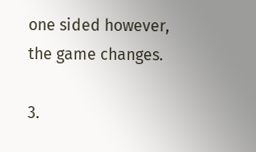one sided however, the game changes.

3.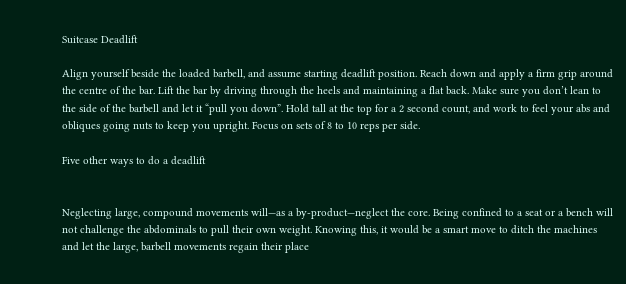Suitcase Deadlift

Align yourself beside the loaded barbell, and assume starting deadlift position. Reach down and apply a firm grip around the centre of the bar. Lift the bar by driving through the heels and maintaining a flat back. Make sure you don’t lean to the side of the barbell and let it “pull you down”. Hold tall at the top for a 2 second count, and work to feel your abs and obliques going nuts to keep you upright. Focus on sets of 8 to 10 reps per side.

Five other ways to do a deadlift


Neglecting large, compound movements will—as a by-product—neglect the core. Being confined to a seat or a bench will not challenge the abdominals to pull their own weight. Knowing this, it would be a smart move to ditch the machines and let the large, barbell movements regain their place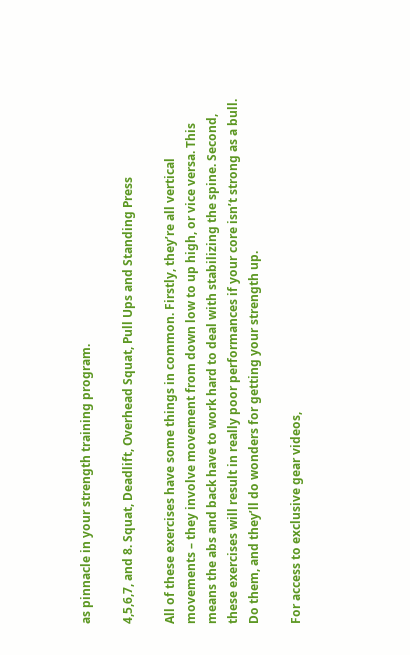as pinnacle in your strength training program.

4,5,6,7, and 8. Squat, Deadlift, Overhead Squat, Pull Ups and Standing Press

All of these exercises have some things in common. Firstly, they’re all vertical movements – they involve movement from down low to up high, or vice versa. This means the abs and back have to work hard to deal with stabilizing the spine. Second, these exercises will result in really poor performances if your core isn’t strong as a bull. Do them, and they’ll do wonders for getting your strength up.

For access to exclusive gear videos,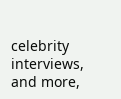celebrity interviews, and more,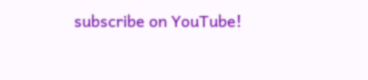subscribe on YouTube!